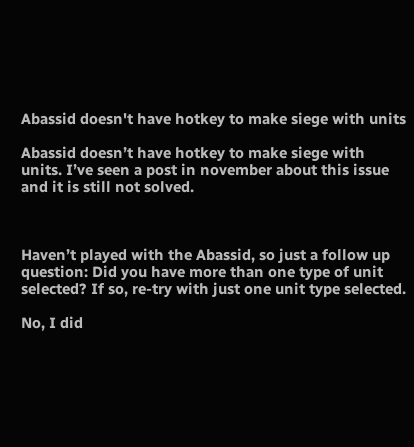Abassid doesn't have hotkey to make siege with units

Abassid doesn’t have hotkey to make siege with units. I’ve seen a post in november about this issue and it is still not solved.



Haven’t played with the Abassid, so just a follow up question: Did you have more than one type of unit selected? If so, re-try with just one unit type selected.

No, I did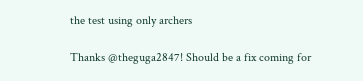the test using only archers

Thanks @theguga2847! Should be a fix coming for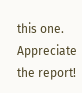this one. Appreciate the report!